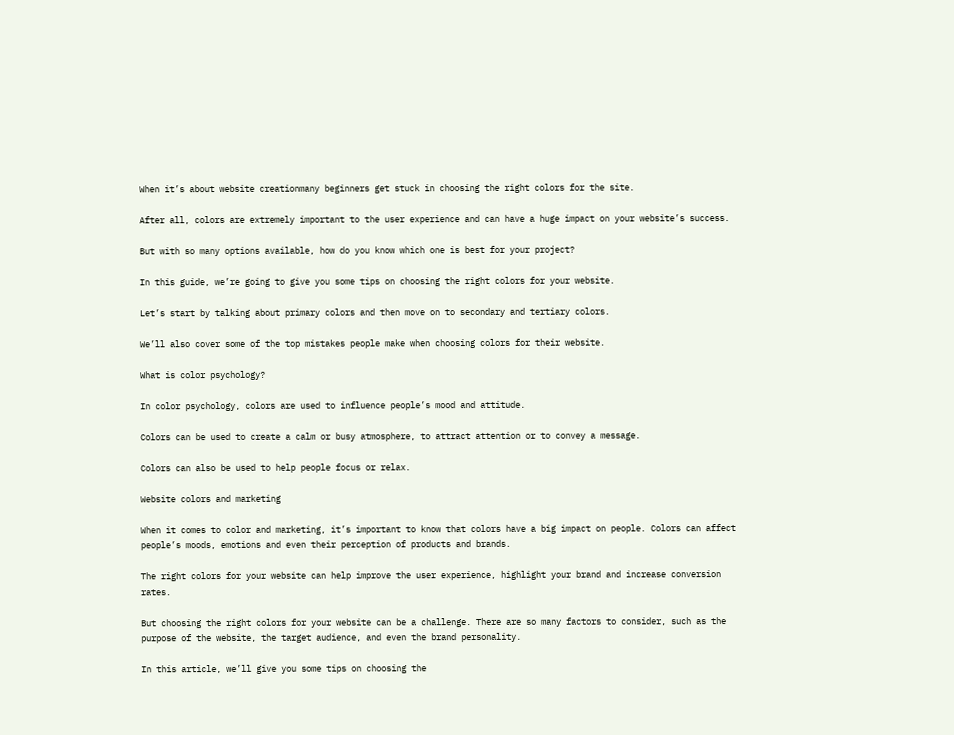When it’s about website creationmany beginners get stuck in choosing the right colors for the site.

After all, colors are extremely important to the user experience and can have a huge impact on your website’s success.

But with so many options available, how do you know which one is best for your project?

In this guide, we’re going to give you some tips on choosing the right colors for your website.

Let’s start by talking about primary colors and then move on to secondary and tertiary colors.

We’ll also cover some of the top mistakes people make when choosing colors for their website.

What is color psychology?

In color psychology, colors are used to influence people’s mood and attitude.

Colors can be used to create a calm or busy atmosphere, to attract attention or to convey a message.

Colors can also be used to help people focus or relax.

Website colors and marketing

When it comes to color and marketing, it’s important to know that colors have a big impact on people. Colors can affect people’s moods, emotions and even their perception of products and brands.

The right colors for your website can help improve the user experience, highlight your brand and increase conversion rates.

But choosing the right colors for your website can be a challenge. There are so many factors to consider, such as the purpose of the website, the target audience, and even the brand personality.

In this article, we’ll give you some tips on choosing the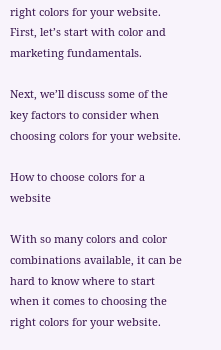right colors for your website. First, let’s start with color and marketing fundamentals.

Next, we’ll discuss some of the key factors to consider when choosing colors for your website.

How to choose colors for a website

With so many colors and color combinations available, it can be hard to know where to start when it comes to choosing the right colors for your website.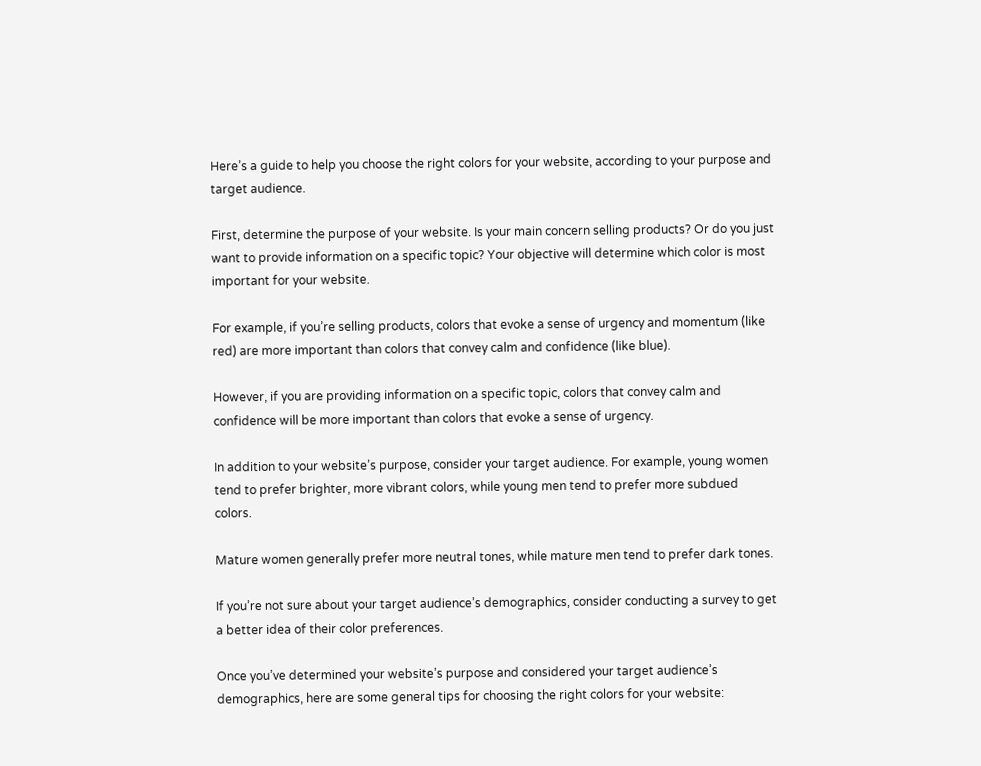Here’s a guide to help you choose the right colors for your website, according to your purpose and target audience.

First, determine the purpose of your website. Is your main concern selling products? Or do you just want to provide information on a specific topic? Your objective will determine which color is most important for your website.

For example, if you’re selling products, colors that evoke a sense of urgency and momentum (like red) are more important than colors that convey calm and confidence (like blue).

However, if you are providing information on a specific topic, colors that convey calm and confidence will be more important than colors that evoke a sense of urgency.

In addition to your website’s purpose, consider your target audience. For example, young women tend to prefer brighter, more vibrant colors, while young men tend to prefer more subdued colors.

Mature women generally prefer more neutral tones, while mature men tend to prefer dark tones.

If you’re not sure about your target audience’s demographics, consider conducting a survey to get a better idea of their color preferences.

Once you’ve determined your website’s purpose and considered your target audience’s demographics, here are some general tips for choosing the right colors for your website: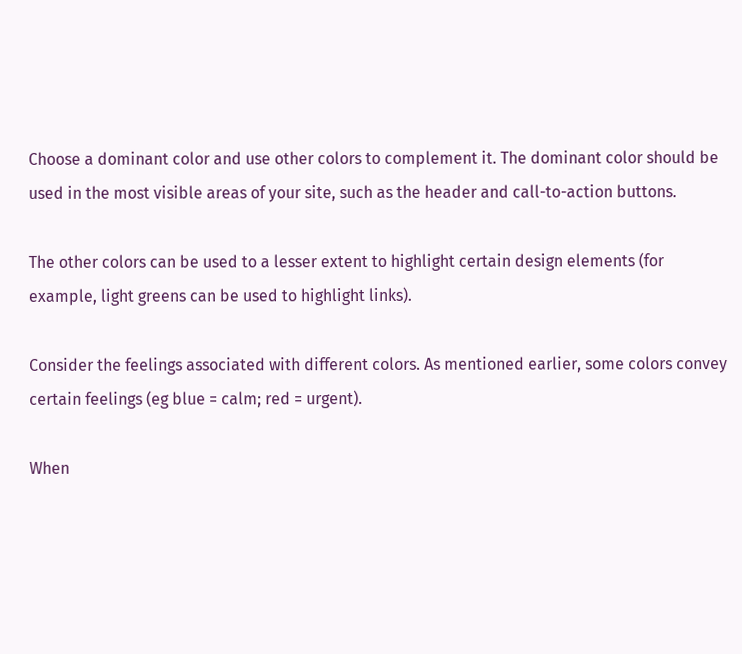Choose a dominant color and use other colors to complement it. The dominant color should be used in the most visible areas of your site, such as the header and call-to-action buttons.

The other colors can be used to a lesser extent to highlight certain design elements (for example, light greens can be used to highlight links).

Consider the feelings associated with different colors. As mentioned earlier, some colors convey certain feelings (eg blue = calm; red = urgent).

When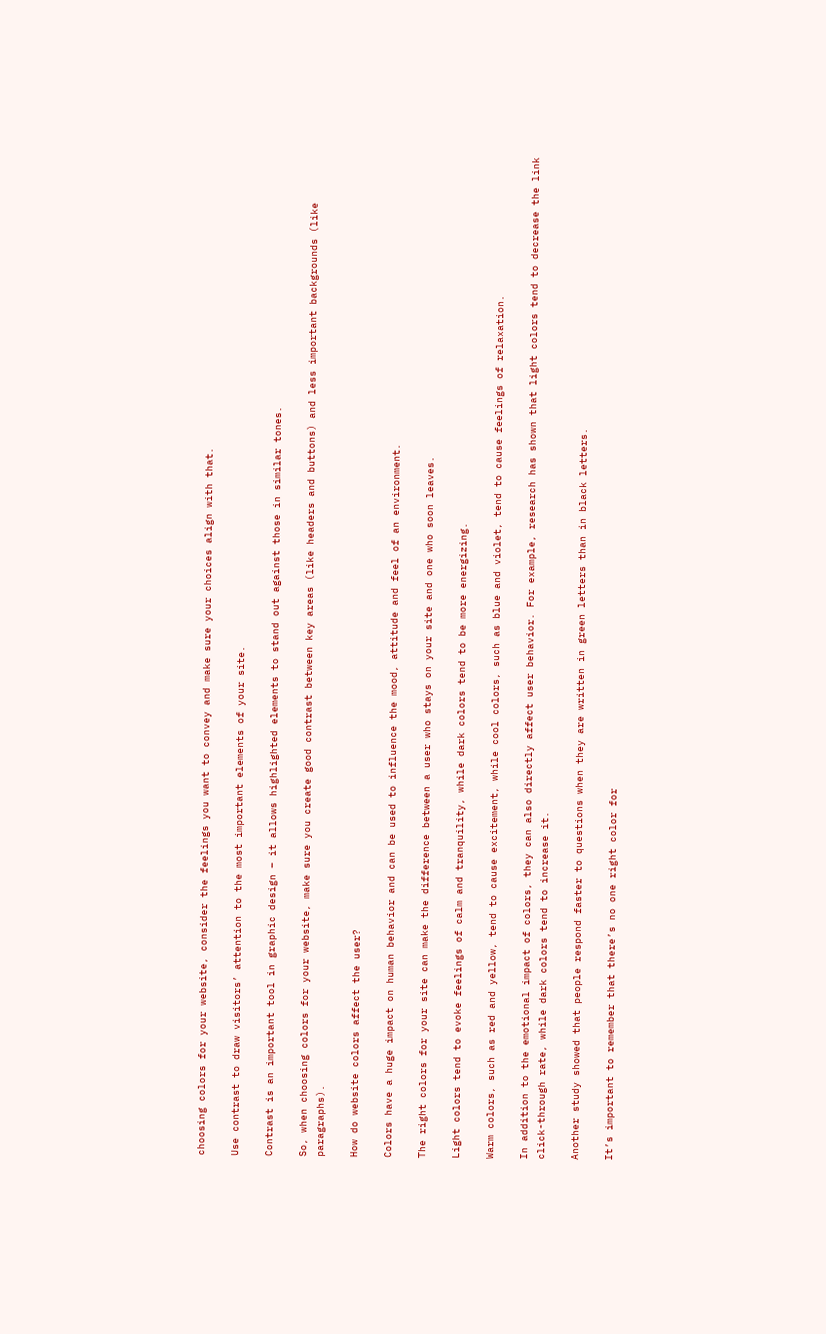choosing colors for your website, consider the feelings you want to convey and make sure your choices align with that.

Use contrast to draw visitors’ attention to the most important elements of your site.

Contrast is an important tool in graphic design – it allows highlighted elements to stand out against those in similar tones.

So, when choosing colors for your website, make sure you create good contrast between key areas (like headers and buttons) and less important backgrounds (like paragraphs).

How do website colors affect the user?

Colors have a huge impact on human behavior and can be used to influence the mood, attitude and feel of an environment.

The right colors for your site can make the difference between a user who stays on your site and one who soon leaves.

Light colors tend to evoke feelings of calm and tranquility, while dark colors tend to be more energizing.

Warm colors, such as red and yellow, tend to cause excitement, while cool colors, such as blue and violet, tend to cause feelings of relaxation.

In addition to the emotional impact of colors, they can also directly affect user behavior. For example, research has shown that light colors tend to decrease the link click-through rate, while dark colors tend to increase it.

Another study showed that people respond faster to questions when they are written in green letters than in black letters.

It’s important to remember that there’s no one right color for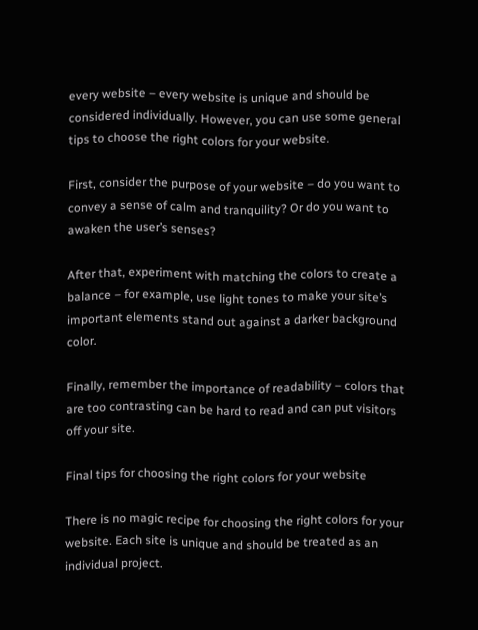every website – every website is unique and should be considered individually. However, you can use some general tips to choose the right colors for your website.

First, consider the purpose of your website – do you want to convey a sense of calm and tranquility? Or do you want to awaken the user’s senses?

After that, experiment with matching the colors to create a balance – for example, use light tones to make your site’s important elements stand out against a darker background color.

Finally, remember the importance of readability – colors that are too contrasting can be hard to read and can put visitors off your site.

Final tips for choosing the right colors for your website

There is no magic recipe for choosing the right colors for your website. Each site is unique and should be treated as an individual project.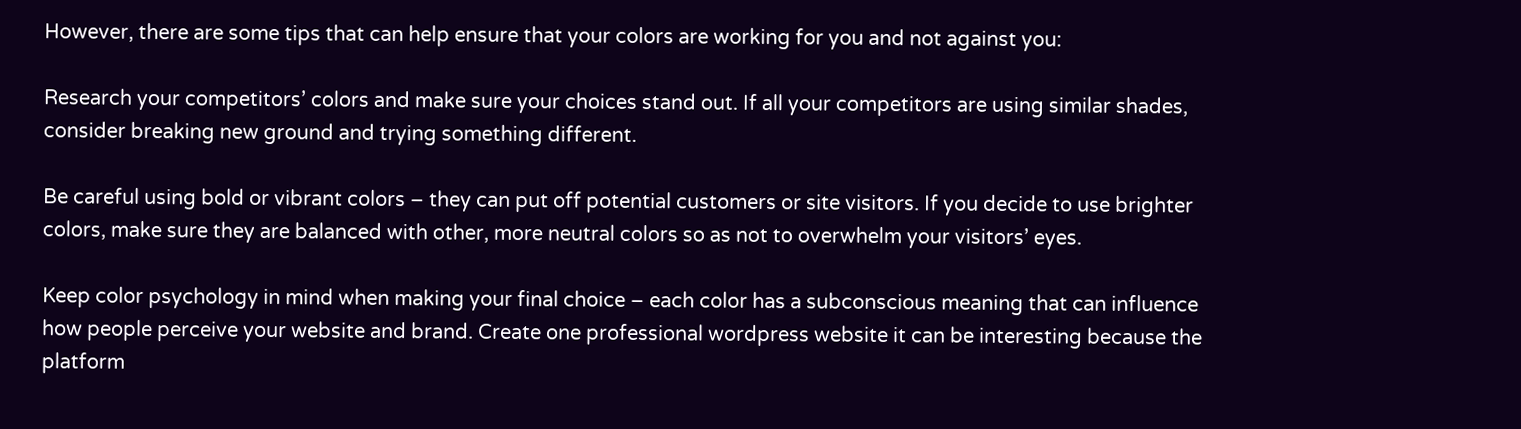However, there are some tips that can help ensure that your colors are working for you and not against you:

Research your competitors’ colors and make sure your choices stand out. If all your competitors are using similar shades, consider breaking new ground and trying something different.

Be careful using bold or vibrant colors – they can put off potential customers or site visitors. If you decide to use brighter colors, make sure they are balanced with other, more neutral colors so as not to overwhelm your visitors’ eyes.

Keep color psychology in mind when making your final choice – each color has a subconscious meaning that can influence how people perceive your website and brand. Create one professional wordpress website it can be interesting because the platform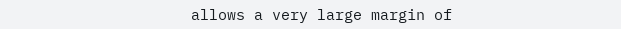allows a very large margin of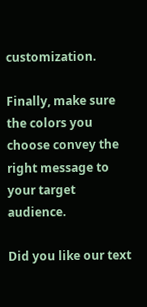customization.

Finally, make sure the colors you choose convey the right message to your target audience.

Did you like our text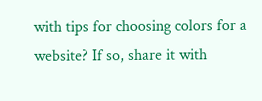with tips for choosing colors for a website? If so, share it with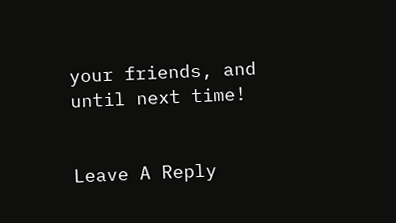your friends, and until next time!


Leave A Reply